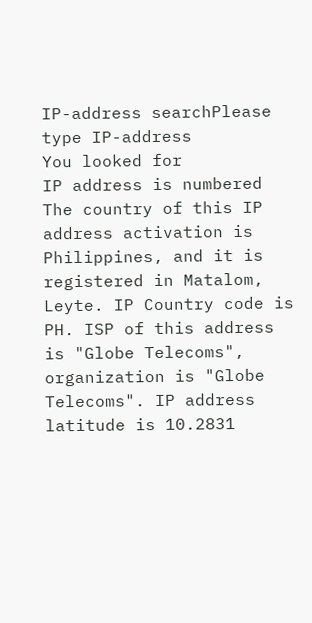IP-address searchPlease type IP-address
You looked for
IP address is numbered The country of this IP address activation is Philippines, and it is registered in Matalom, Leyte. IP Country code is PH. ISP of this address is "Globe Telecoms", organization is "Globe Telecoms". IP address latitude is 10.2831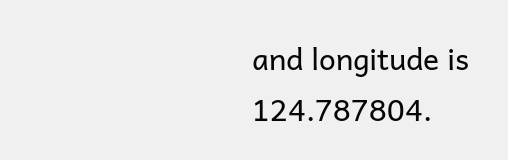and longitude is 124.787804.